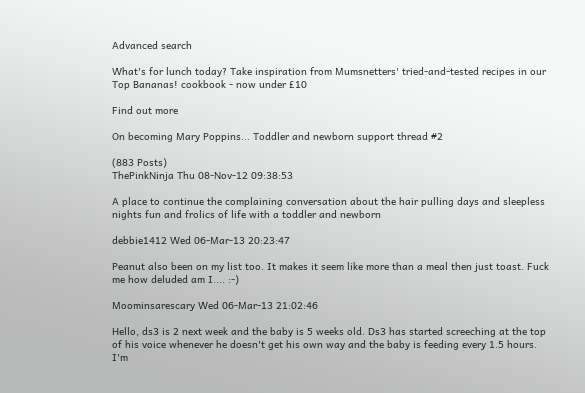Advanced search

What's for lunch today? Take inspiration from Mumsnetters' tried-and-tested recipes in our Top Bananas! cookbook - now under £10

Find out more

On becoming Mary Poppins... Toddler and newborn support thread #2

(883 Posts)
ThePinkNinja Thu 08-Nov-12 09:38:53

A place to continue the complaining conversation about the hair pulling days and sleepless nights fun and frolics of life with a toddler and newborn

debbie1412 Wed 06-Mar-13 20:23:47

Peanut also been on my list too. It makes it seem like more than a meal then just toast. Fuck me how deluded am I.... :-)

Moominsarescary Wed 06-Mar-13 21:02:46

Hello, ds3 is 2 next week and the baby is 5 weeks old. Ds3 has started screeching at the top of his voice whenever he doesn't get his own way and the baby is feeding every 1.5 hours. I'm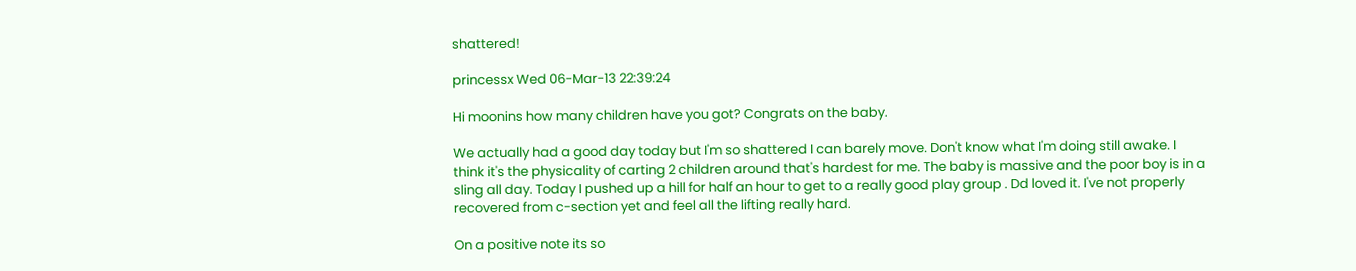shattered!

princessx Wed 06-Mar-13 22:39:24

Hi moonins how many children have you got? Congrats on the baby.

We actually had a good day today but I'm so shattered I can barely move. Don't know what I'm doing still awake. I think it's the physicality of carting 2 children around that's hardest for me. The baby is massive and the poor boy is in a sling all day. Today I pushed up a hill for half an hour to get to a really good play group . Dd loved it. I've not properly recovered from c-section yet and feel all the lifting really hard.

On a positive note its so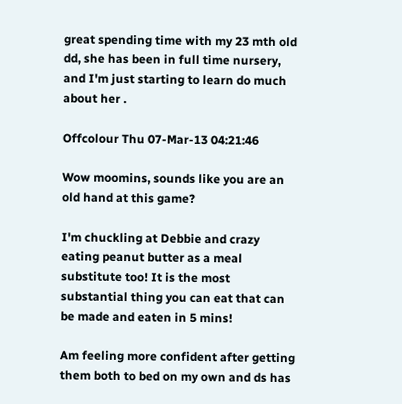great spending time with my 23 mth old dd, she has been in full time nursery, and I'm just starting to learn do much about her .

Offcolour Thu 07-Mar-13 04:21:46

Wow moomins, sounds like you are an old hand at this game?

I'm chuckling at Debbie and crazy eating peanut butter as a meal substitute too! It is the most substantial thing you can eat that can be made and eaten in 5 mins!

Am feeling more confident after getting them both to bed on my own and ds has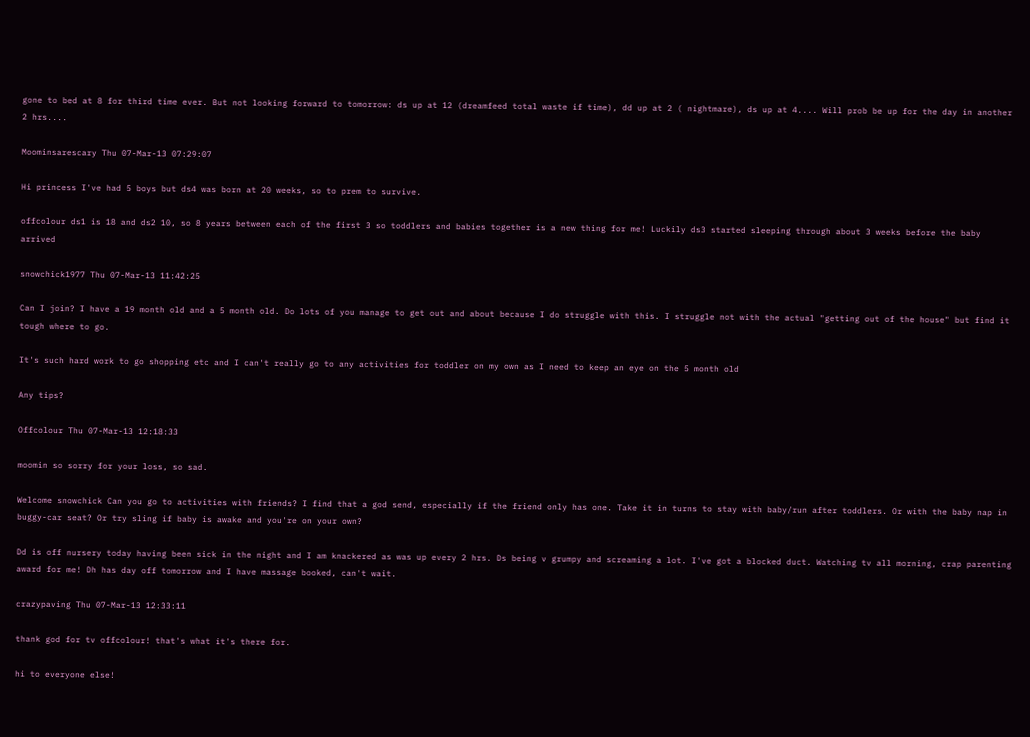gone to bed at 8 for third time ever. But not looking forward to tomorrow: ds up at 12 (dreamfeed total waste if time), dd up at 2 ( nightmare), ds up at 4.... Will prob be up for the day in another 2 hrs....

Moominsarescary Thu 07-Mar-13 07:29:07

Hi princess I've had 5 boys but ds4 was born at 20 weeks, so to prem to survive.

offcolour ds1 is 18 and ds2 10, so 8 years between each of the first 3 so toddlers and babies together is a new thing for me! Luckily ds3 started sleeping through about 3 weeks before the baby arrived

snowchick1977 Thu 07-Mar-13 11:42:25

Can I join? I have a 19 month old and a 5 month old. Do lots of you manage to get out and about because I do struggle with this. I struggle not with the actual "getting out of the house" but find it tough where to go.

It's such hard work to go shopping etc and I can't really go to any activities for toddler on my own as I need to keep an eye on the 5 month old

Any tips?

Offcolour Thu 07-Mar-13 12:18:33

moomin so sorry for your loss, so sad.

Welcome snowchick Can you go to activities with friends? I find that a god send, especially if the friend only has one. Take it in turns to stay with baby/run after toddlers. Or with the baby nap in buggy-car seat? Or try sling if baby is awake and you're on your own?

Dd is off nursery today having been sick in the night and I am knackered as was up every 2 hrs. Ds being v grumpy and screaming a lot. I've got a blocked duct. Watching tv all morning, crap parenting award for me! Dh has day off tomorrow and I have massage booked, can't wait.

crazypaving Thu 07-Mar-13 12:33:11

thank god for tv offcolour! that's what it's there for.

hi to everyone else!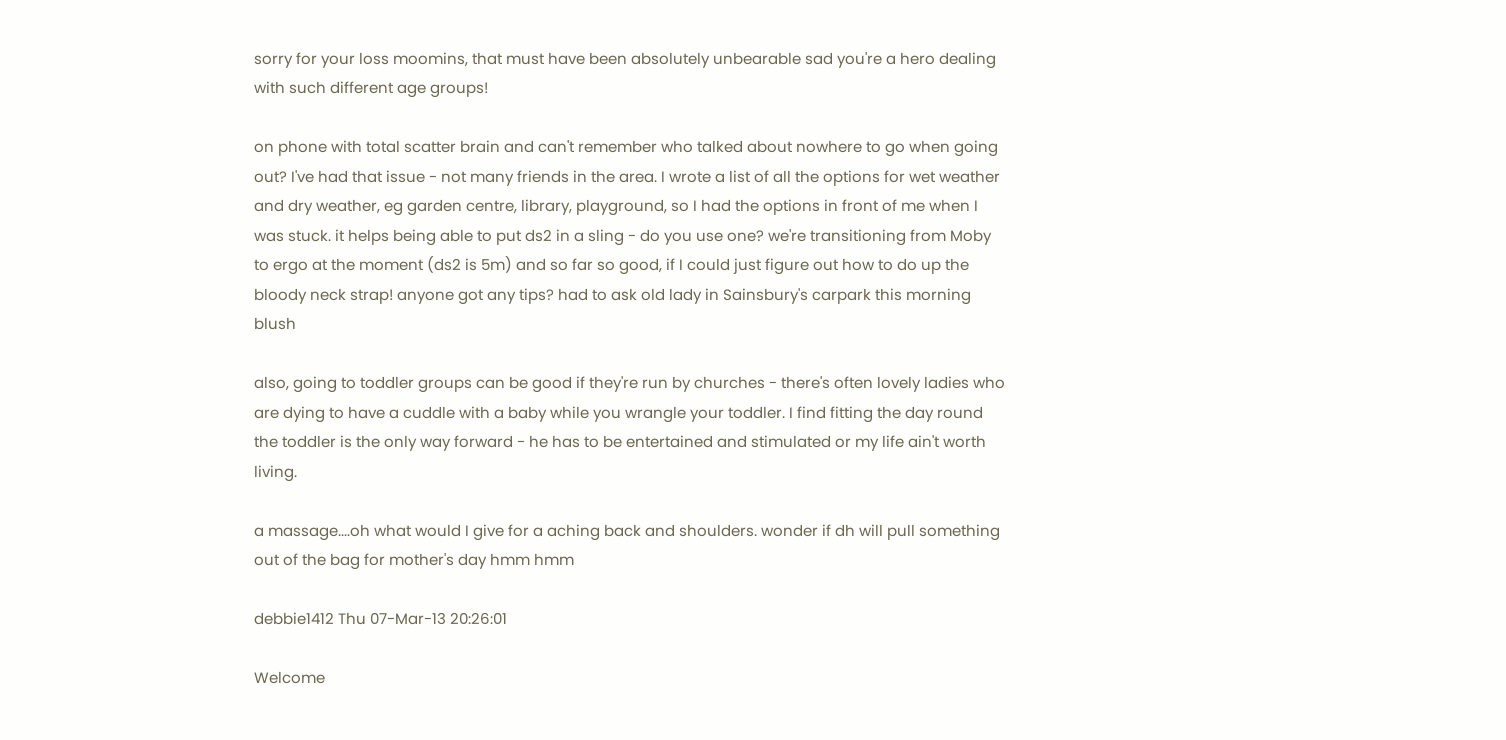sorry for your loss moomins, that must have been absolutely unbearable sad you're a hero dealing with such different age groups!

on phone with total scatter brain and can't remember who talked about nowhere to go when going out? I've had that issue - not many friends in the area. I wrote a list of all the options for wet weather and dry weather, eg garden centre, library, playground, so I had the options in front of me when I was stuck. it helps being able to put ds2 in a sling - do you use one? we're transitioning from Moby to ergo at the moment (ds2 is 5m) and so far so good, if I could just figure out how to do up the bloody neck strap! anyone got any tips? had to ask old lady in Sainsbury's carpark this morning blush

also, going to toddler groups can be good if they're run by churches - there's often lovely ladies who are dying to have a cuddle with a baby while you wrangle your toddler. I find fitting the day round the toddler is the only way forward - he has to be entertained and stimulated or my life ain't worth living.

a massage....oh what would I give for a aching back and shoulders. wonder if dh will pull something out of the bag for mother's day hmm hmm

debbie1412 Thu 07-Mar-13 20:26:01

Welcome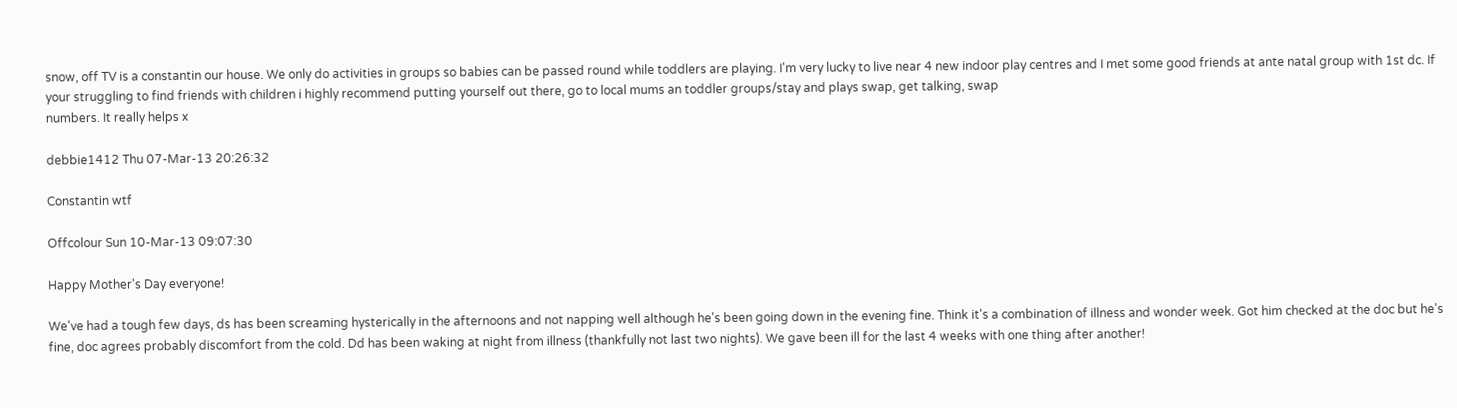snow, off TV is a constantin our house. We only do activities in groups so babies can be passed round while toddlers are playing. I'm very lucky to live near 4 new indoor play centres and I met some good friends at ante natal group with 1st dc. If your struggling to find friends with children i highly recommend putting yourself out there, go to local mums an toddler groups/stay and plays swap, get talking, swap
numbers. It really helps x

debbie1412 Thu 07-Mar-13 20:26:32

Constantin wtf

Offcolour Sun 10-Mar-13 09:07:30

Happy Mother's Day everyone!

We've had a tough few days, ds has been screaming hysterically in the afternoons and not napping well although he's been going down in the evening fine. Think it's a combination of illness and wonder week. Got him checked at the doc but he's fine, doc agrees probably discomfort from the cold. Dd has been waking at night from illness (thankfully not last two nights). We gave been ill for the last 4 weeks with one thing after another!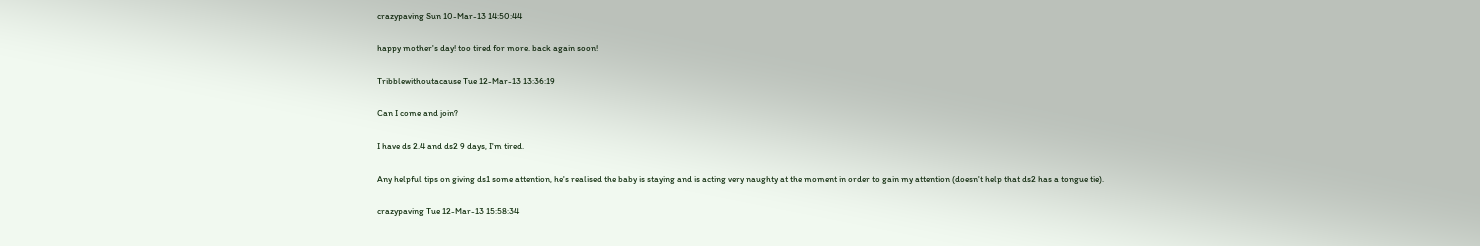crazypaving Sun 10-Mar-13 14:50:44

happy mother's day! too tired for more. back again soon!

Tribblewithoutacause Tue 12-Mar-13 13:36:19

Can I come and join?

I have ds 2.4 and ds2 9 days, I'm tired.

Any helpful tips on giving ds1 some attention, he's realised the baby is staying and is acting very naughty at the moment in order to gain my attention (doesn't help that ds2 has a tongue tie).

crazypaving Tue 12-Mar-13 15:58:34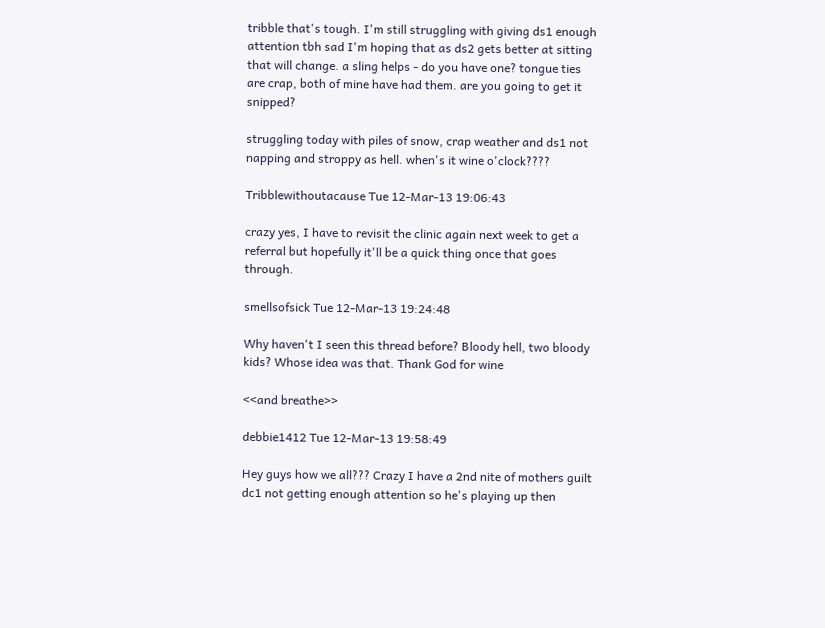tribble that's tough. I'm still struggling with giving ds1 enough attention tbh sad I'm hoping that as ds2 gets better at sitting that will change. a sling helps - do you have one? tongue ties are crap, both of mine have had them. are you going to get it snipped?

struggling today with piles of snow, crap weather and ds1 not napping and stroppy as hell. when's it wine o'clock????

Tribblewithoutacause Tue 12-Mar-13 19:06:43

crazy yes, I have to revisit the clinic again next week to get a referral but hopefully it'll be a quick thing once that goes through.

smellsofsick Tue 12-Mar-13 19:24:48

Why haven't I seen this thread before? Bloody hell, two bloody kids? Whose idea was that. Thank God for wine

<<and breathe>>

debbie1412 Tue 12-Mar-13 19:58:49

Hey guys how we all??? Crazy I have a 2nd nite of mothers guilt dc1 not getting enough attention so he's playing up then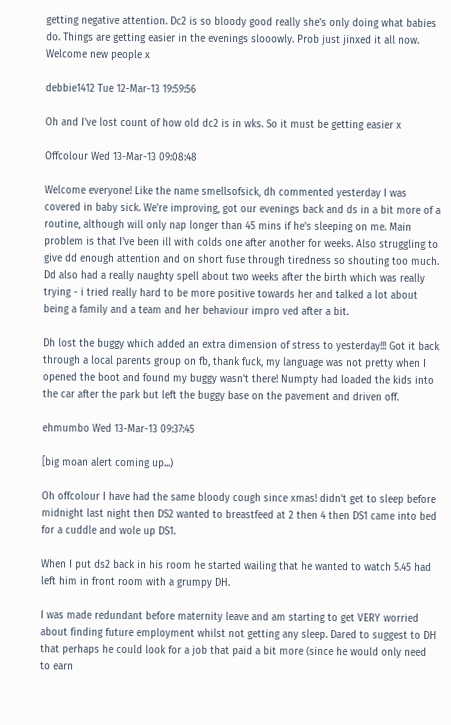getting negative attention. Dc2 is so bloody good really she's only doing what babies do. Things are getting easier in the evenings slooowly. Prob just jinxed it all now.
Welcome new people x

debbie1412 Tue 12-Mar-13 19:59:56

Oh and I've lost count of how old dc2 is in wks. So it must be getting easier x

Offcolour Wed 13-Mar-13 09:08:48

Welcome everyone! Like the name smellsofsick, dh commented yesterday I was covered in baby sick. We're improving, got our evenings back and ds in a bit more of a routine, although will only nap longer than 45 mins if he's sleeping on me. Main problem is that I've been ill with colds one after another for weeks. Also struggling to give dd enough attention and on short fuse through tiredness so shouting too much. Dd also had a really naughty spell about two weeks after the birth which was really trying - i tried really hard to be more positive towards her and talked a lot about being a family and a team and her behaviour impro ved after a bit.

Dh lost the buggy which added an extra dimension of stress to yesterday!!! Got it back through a local parents group on fb, thank fuck, my language was not pretty when I opened the boot and found my buggy wasn't there! Numpty had loaded the kids into the car after the park but left the buggy base on the pavement and driven off.

ehmumbo Wed 13-Mar-13 09:37:45

[big moan alert coming up...)

Oh offcolour I have had the same bloody cough since xmas! didn't get to sleep before midnight last night then DS2 wanted to breastfeed at 2 then 4 then DS1 came into bed for a cuddle and wole up DS1.

When I put ds2 back in his room he started wailing that he wanted to watch 5.45 had left him in front room with a grumpy DH.

I was made redundant before maternity leave and am starting to get VERY worried about finding future employment whilst not getting any sleep. Dared to suggest to DH that perhaps he could look for a job that paid a bit more (since he would only need to earn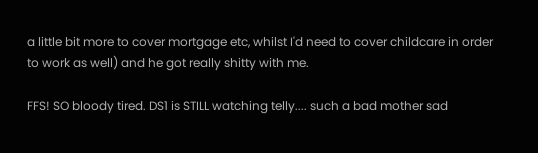a little bit more to cover mortgage etc, whilst I'd need to cover childcare in order to work as well) and he got really shitty with me.

FFS! SO bloody tired. DS1 is STILL watching telly.... such a bad mother sad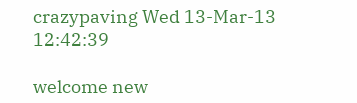crazypaving Wed 13-Mar-13 12:42:39

welcome new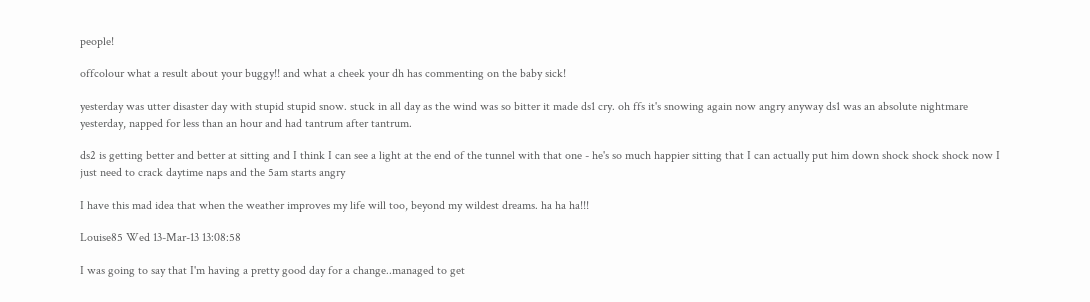people!

offcolour what a result about your buggy!! and what a cheek your dh has commenting on the baby sick!

yesterday was utter disaster day with stupid stupid snow. stuck in all day as the wind was so bitter it made ds1 cry. oh ffs it's snowing again now angry anyway ds1 was an absolute nightmare yesterday, napped for less than an hour and had tantrum after tantrum.

ds2 is getting better and better at sitting and I think I can see a light at the end of the tunnel with that one - he's so much happier sitting that I can actually put him down shock shock shock now I just need to crack daytime naps and the 5am starts angry

I have this mad idea that when the weather improves my life will too, beyond my wildest dreams. ha ha ha!!!

Louise85 Wed 13-Mar-13 13:08:58

I was going to say that I'm having a pretty good day for a change..managed to get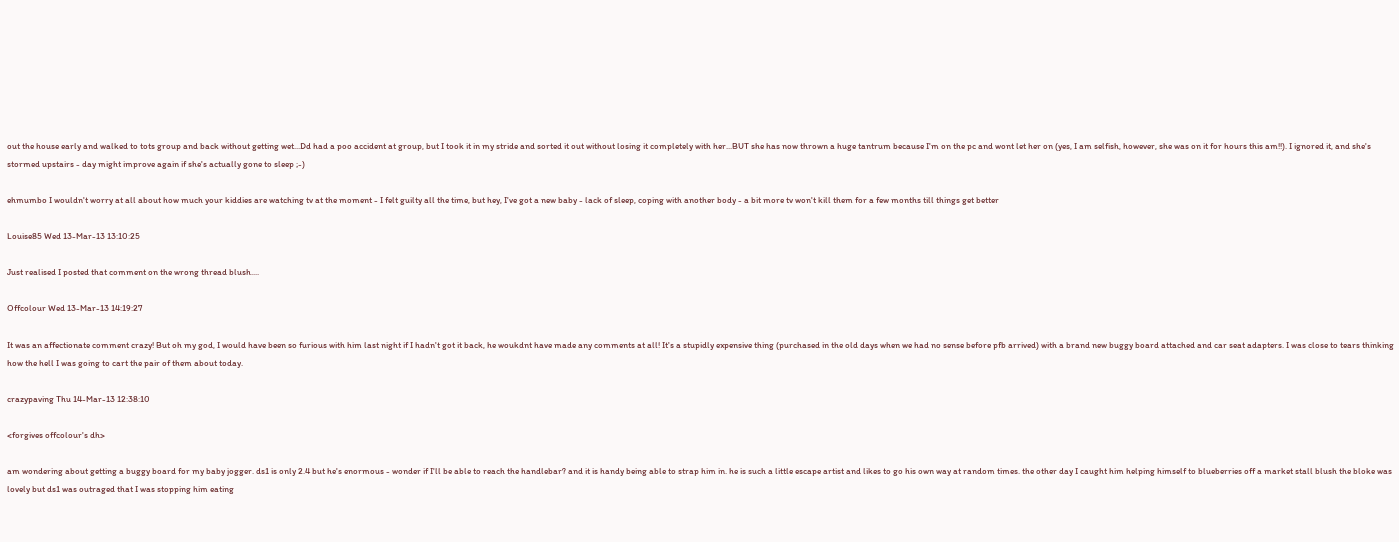out the house early and walked to tots group and back without getting wet...Dd had a poo accident at group, but I took it in my stride and sorted it out without losing it completely with her...BUT she has now thrown a huge tantrum because I'm on the pc and wont let her on (yes, I am selfish, however, she was on it for hours this am!!). I ignored it, and she's stormed upstairs - day might improve again if she's actually gone to sleep ;-)

ehmumbo I wouldn't worry at all about how much your kiddies are watching tv at the moment - I felt guilty all the time, but hey, I've got a new baby - lack of sleep, coping with another body - a bit more tv won't kill them for a few months till things get better

Louise85 Wed 13-Mar-13 13:10:25

Just realised I posted that comment on the wrong thread blush....

Offcolour Wed 13-Mar-13 14:19:27

It was an affectionate comment crazy! But oh my god, I would have been so furious with him last night if I hadn't got it back, he woukdnt have made any comments at all! It's a stupidly expensive thing (purchased in the old days when we had no sense before pfb arrived) with a brand new buggy board attached and car seat adapters. I was close to tears thinking how the hell I was going to cart the pair of them about today.

crazypaving Thu 14-Mar-13 12:38:10

<forgives offcolour's dh>

am wondering about getting a buggy board for my baby jogger. ds1 is only 2.4 but he's enormous - wonder if I'll be able to reach the handlebar? and it is handy being able to strap him in. he is such a little escape artist and likes to go his own way at random times. the other day I caught him helping himself to blueberries off a market stall blush the bloke was lovely but ds1 was outraged that I was stopping him eating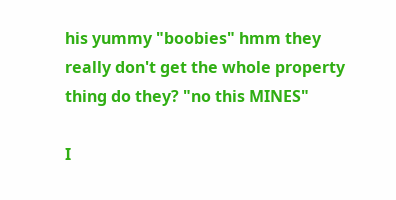his yummy "boobies" hmm they really don't get the whole property thing do they? "no this MINES"

I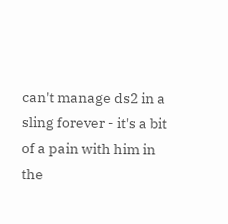can't manage ds2 in a sling forever - it's a bit of a pain with him in the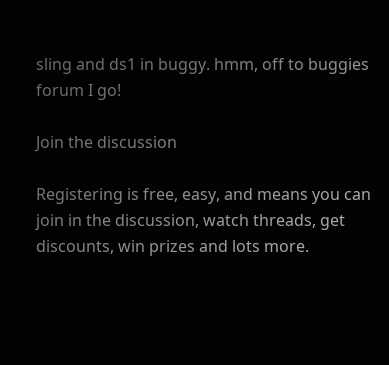sling and ds1 in buggy. hmm, off to buggies forum I go!

Join the discussion

Registering is free, easy, and means you can join in the discussion, watch threads, get discounts, win prizes and lots more.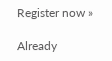Register now »

Already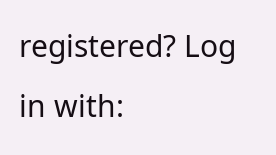registered? Log in with: